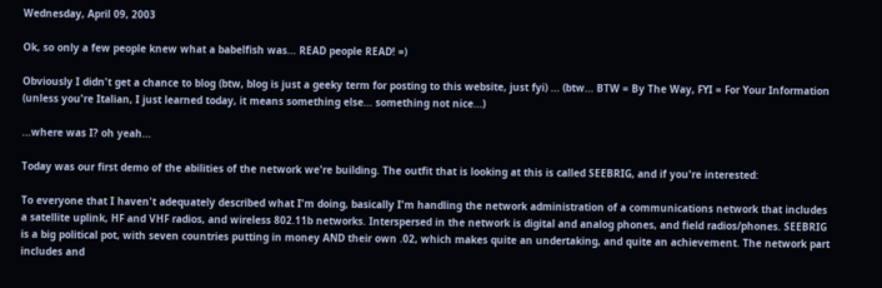Wednesday, April 09, 2003

Ok, so only a few people knew what a babelfish was... READ people READ! =)

Obviously I didn't get a chance to blog (btw, blog is just a geeky term for posting to this website, just fyi) ... (btw... BTW = By The Way, FYI = For Your Information (unless you're Italian, I just learned today, it means something else... something not nice...)

...where was I? oh yeah...

Today was our first demo of the abilities of the network we're building. The outfit that is looking at this is called SEEBRIG, and if you're interested:

To everyone that I haven't adequately described what I'm doing, basically I'm handling the network administration of a communications network that includes a satellite uplink, HF and VHF radios, and wireless 802.11b networks. Interspersed in the network is digital and analog phones, and field radios/phones. SEEBRIG is a big political pot, with seven countries putting in money AND their own .02, which makes quite an undertaking, and quite an achievement. The network part includes and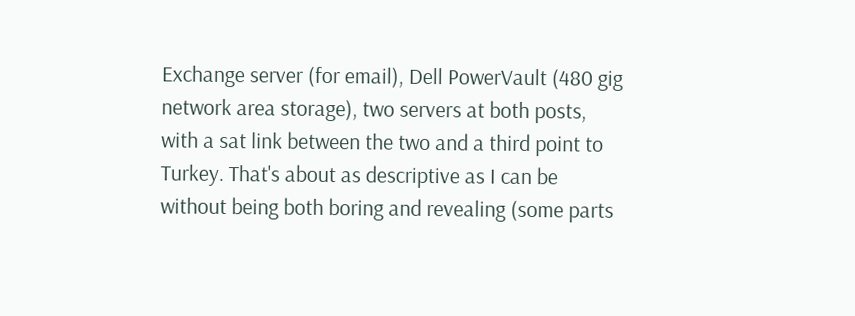Exchange server (for email), Dell PowerVault (480 gig network area storage), two servers at both posts, with a sat link between the two and a third point to Turkey. That's about as descriptive as I can be without being both boring and revealing (some parts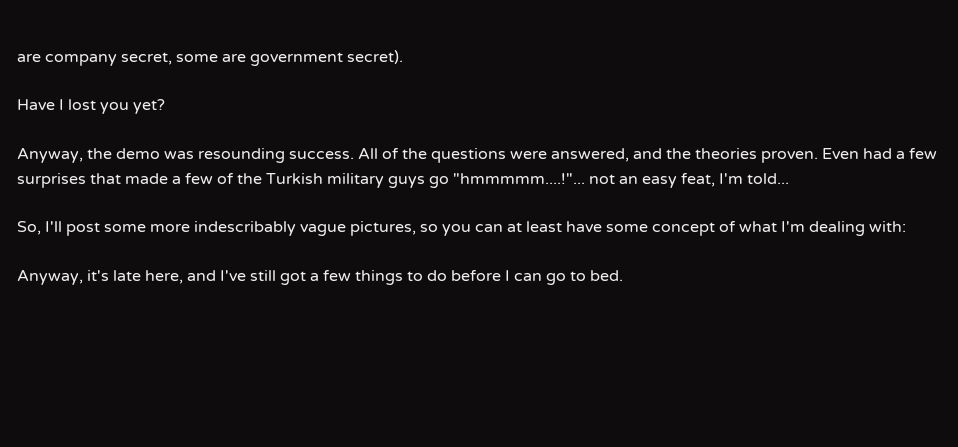are company secret, some are government secret).

Have I lost you yet?

Anyway, the demo was resounding success. All of the questions were answered, and the theories proven. Even had a few surprises that made a few of the Turkish military guys go "hmmmmm....!"... not an easy feat, I'm told...

So, I'll post some more indescribably vague pictures, so you can at least have some concept of what I'm dealing with:

Anyway, it's late here, and I've still got a few things to do before I can go to bed.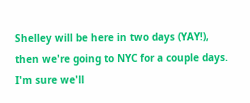Shelley will be here in two days (YAY!), then we're going to NYC for a couple days. I'm sure we'll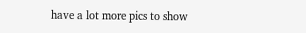have a lot more pics to show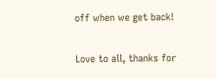off when we get back!

Love to all, thanks for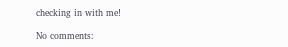checking in with me!

No comments: